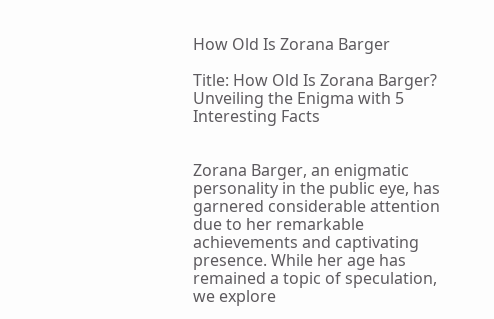How Old Is Zorana Barger

Title: How Old Is Zorana Barger? Unveiling the Enigma with 5 Interesting Facts


Zorana Barger, an enigmatic personality in the public eye, has garnered considerable attention due to her remarkable achievements and captivating presence. While her age has remained a topic of speculation, we explore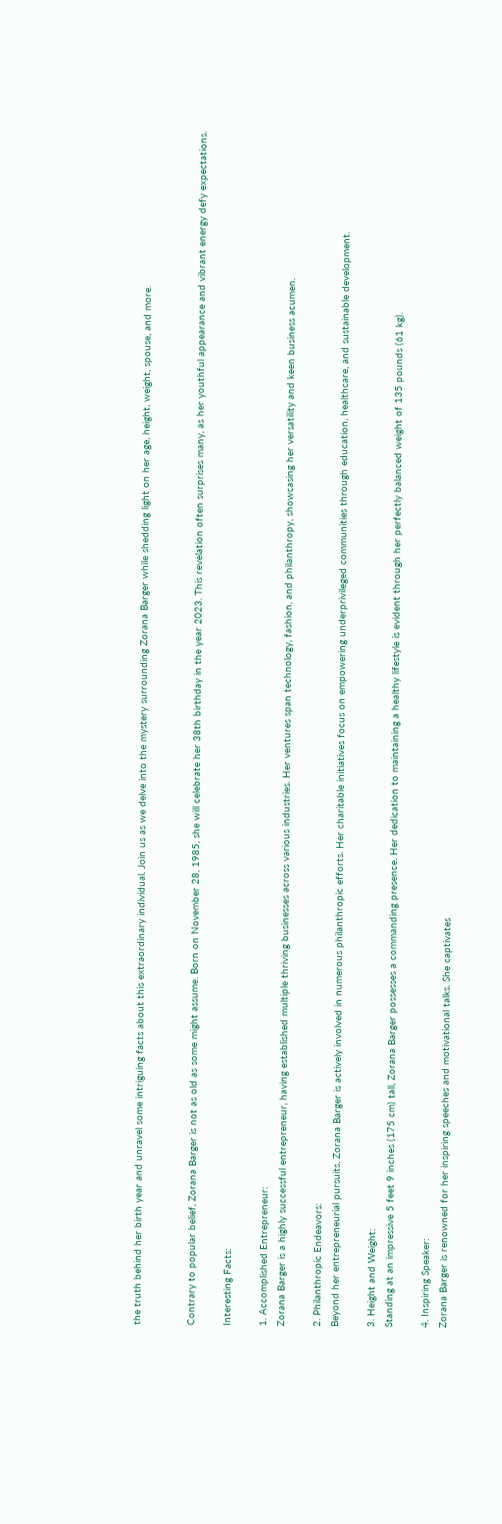the truth behind her birth year and unravel some intriguing facts about this extraordinary individual. Join us as we delve into the mystery surrounding Zorana Barger while shedding light on her age, height, weight, spouse, and more.


Contrary to popular belief, Zorana Barger is not as old as some might assume. Born on November 28, 1985, she will celebrate her 38th birthday in the year 2023. This revelation often surprises many, as her youthful appearance and vibrant energy defy expectations.

Interesting Facts:

1. Accomplished Entrepreneur:
Zorana Barger is a highly successful entrepreneur, having established multiple thriving businesses across various industries. Her ventures span technology, fashion, and philanthropy, showcasing her versatility and keen business acumen.

2. Philanthropic Endeavors:
Beyond her entrepreneurial pursuits, Zorana Barger is actively involved in numerous philanthropic efforts. Her charitable initiatives focus on empowering underprivileged communities through education, healthcare, and sustainable development.

3. Height and Weight:
Standing at an impressive 5 feet 9 inches (175 cm) tall, Zorana Barger possesses a commanding presence. Her dedication to maintaining a healthy lifestyle is evident through her perfectly balanced weight of 135 pounds (61 kg).

4. Inspiring Speaker:
Zorana Barger is renowned for her inspiring speeches and motivational talks. She captivates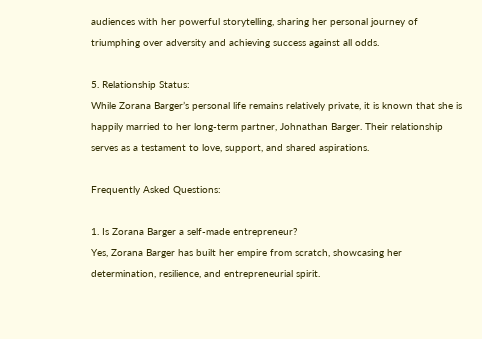audiences with her powerful storytelling, sharing her personal journey of triumphing over adversity and achieving success against all odds.

5. Relationship Status:
While Zorana Barger’s personal life remains relatively private, it is known that she is happily married to her long-term partner, Johnathan Barger. Their relationship serves as a testament to love, support, and shared aspirations.

Frequently Asked Questions:

1. Is Zorana Barger a self-made entrepreneur?
Yes, Zorana Barger has built her empire from scratch, showcasing her determination, resilience, and entrepreneurial spirit.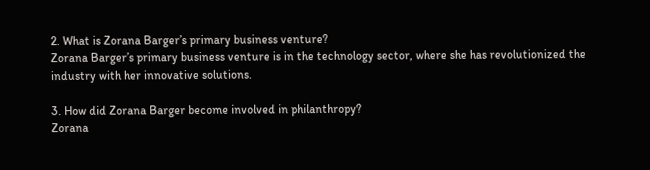2. What is Zorana Barger’s primary business venture?
Zorana Barger’s primary business venture is in the technology sector, where she has revolutionized the industry with her innovative solutions.

3. How did Zorana Barger become involved in philanthropy?
Zorana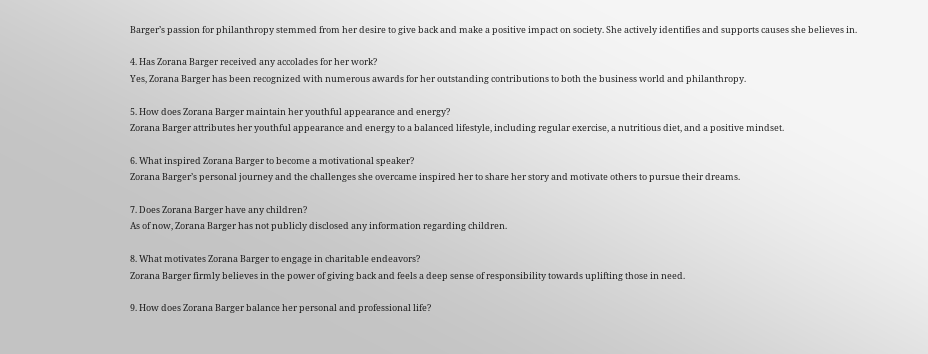Barger’s passion for philanthropy stemmed from her desire to give back and make a positive impact on society. She actively identifies and supports causes she believes in.

4. Has Zorana Barger received any accolades for her work?
Yes, Zorana Barger has been recognized with numerous awards for her outstanding contributions to both the business world and philanthropy.

5. How does Zorana Barger maintain her youthful appearance and energy?
Zorana Barger attributes her youthful appearance and energy to a balanced lifestyle, including regular exercise, a nutritious diet, and a positive mindset.

6. What inspired Zorana Barger to become a motivational speaker?
Zorana Barger’s personal journey and the challenges she overcame inspired her to share her story and motivate others to pursue their dreams.

7. Does Zorana Barger have any children?
As of now, Zorana Barger has not publicly disclosed any information regarding children.

8. What motivates Zorana Barger to engage in charitable endeavors?
Zorana Barger firmly believes in the power of giving back and feels a deep sense of responsibility towards uplifting those in need.

9. How does Zorana Barger balance her personal and professional life?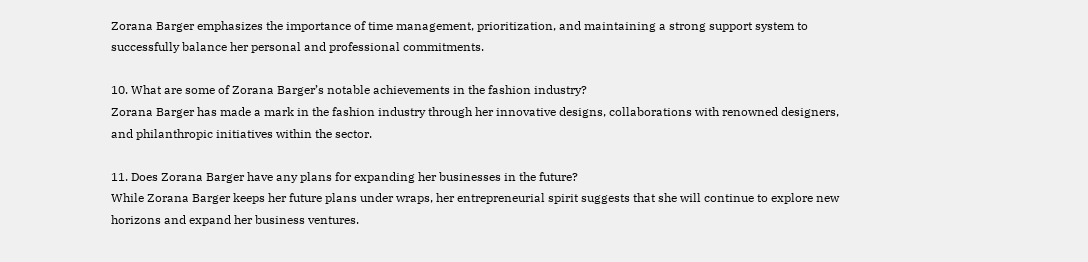Zorana Barger emphasizes the importance of time management, prioritization, and maintaining a strong support system to successfully balance her personal and professional commitments.

10. What are some of Zorana Barger’s notable achievements in the fashion industry?
Zorana Barger has made a mark in the fashion industry through her innovative designs, collaborations with renowned designers, and philanthropic initiatives within the sector.

11. Does Zorana Barger have any plans for expanding her businesses in the future?
While Zorana Barger keeps her future plans under wraps, her entrepreneurial spirit suggests that she will continue to explore new horizons and expand her business ventures.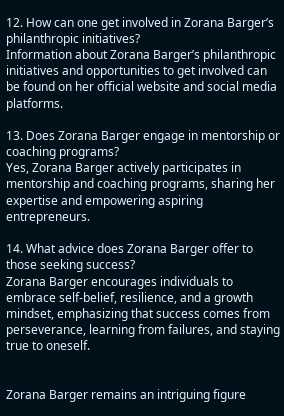12. How can one get involved in Zorana Barger’s philanthropic initiatives?
Information about Zorana Barger’s philanthropic initiatives and opportunities to get involved can be found on her official website and social media platforms.

13. Does Zorana Barger engage in mentorship or coaching programs?
Yes, Zorana Barger actively participates in mentorship and coaching programs, sharing her expertise and empowering aspiring entrepreneurs.

14. What advice does Zorana Barger offer to those seeking success?
Zorana Barger encourages individuals to embrace self-belief, resilience, and a growth mindset, emphasizing that success comes from perseverance, learning from failures, and staying true to oneself.


Zorana Barger remains an intriguing figure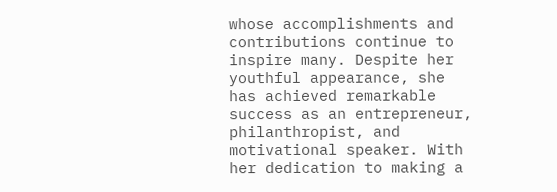whose accomplishments and contributions continue to inspire many. Despite her youthful appearance, she has achieved remarkable success as an entrepreneur, philanthropist, and motivational speaker. With her dedication to making a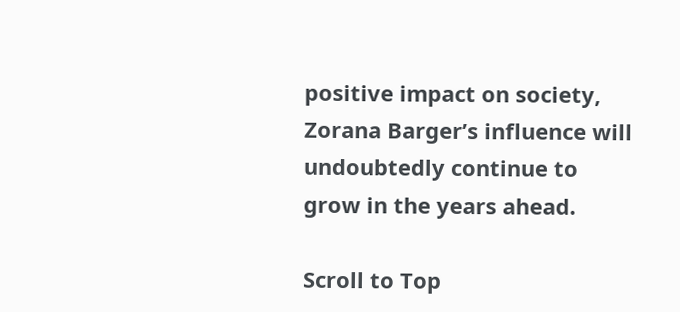positive impact on society, Zorana Barger’s influence will undoubtedly continue to grow in the years ahead.

Scroll to Top